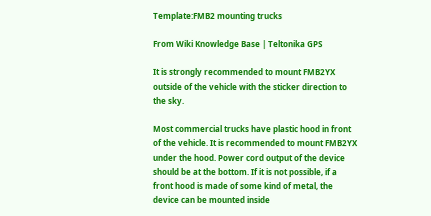Template:FMB2 mounting trucks

From Wiki Knowledge Base | Teltonika GPS

It is strongly recommended to mount FMB2YX outside of the vehicle with the sticker direction to the sky.

Most commercial trucks have plastic hood in front of the vehicle. It is recommended to mount FMB2YX under the hood. Power cord output of the device should be at the bottom. If it is not possible, if a front hood is made of some kind of metal, the device can be mounted inside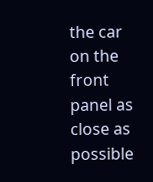the car on the front panel as close as possible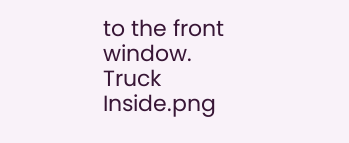to the front window.
Truck Inside.png